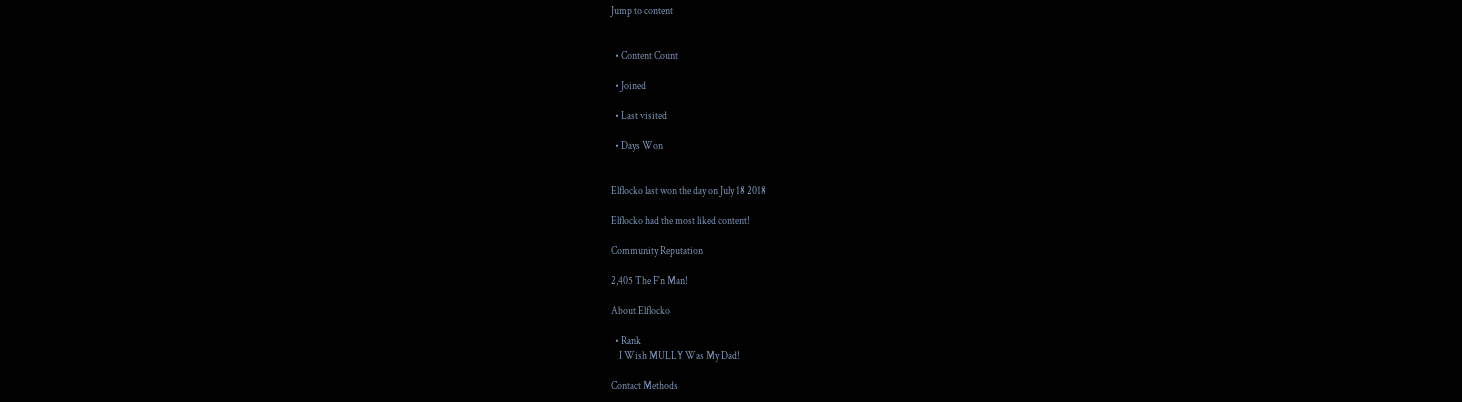Jump to content


  • Content Count

  • Joined

  • Last visited

  • Days Won


Elflocko last won the day on July 18 2018

Elflocko had the most liked content!

Community Reputation

2,405 The F'n Man!

About Elflocko

  • Rank
    I Wish MULLY Was My Dad!

Contact Methods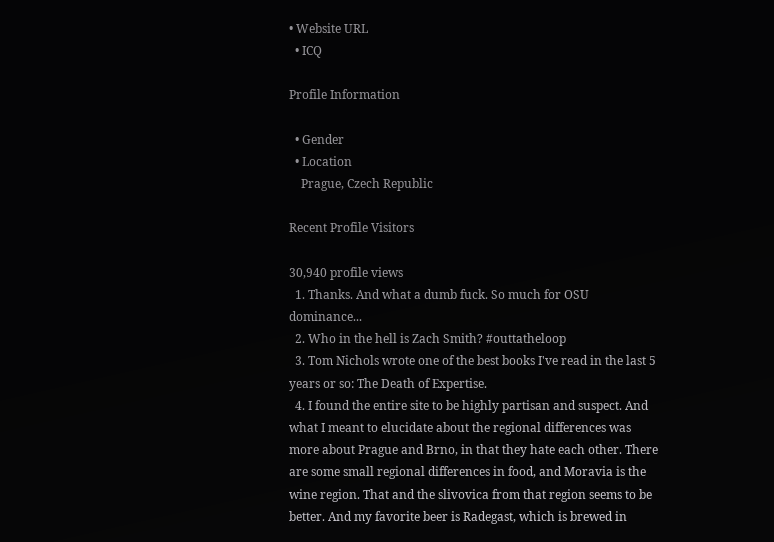• Website URL
  • ICQ

Profile Information

  • Gender
  • Location
    Prague, Czech Republic

Recent Profile Visitors

30,940 profile views
  1. Thanks. And what a dumb fuck. So much for OSU dominance...
  2. Who in the hell is Zach Smith? #outtatheloop
  3. Tom Nichols wrote one of the best books I've read in the last 5 years or so: The Death of Expertise.
  4. I found the entire site to be highly partisan and suspect. And what I meant to elucidate about the regional differences was more about Prague and Brno, in that they hate each other. There are some small regional differences in food, and Moravia is the wine region. That and the slivovica from that region seems to be better. And my favorite beer is Radegast, which is brewed in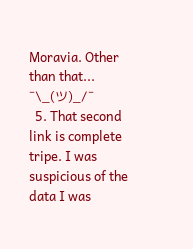Moravia. Other than that... ¯\_(ツ)_/¯
  5. That second link is complete tripe. I was suspicious of the data I was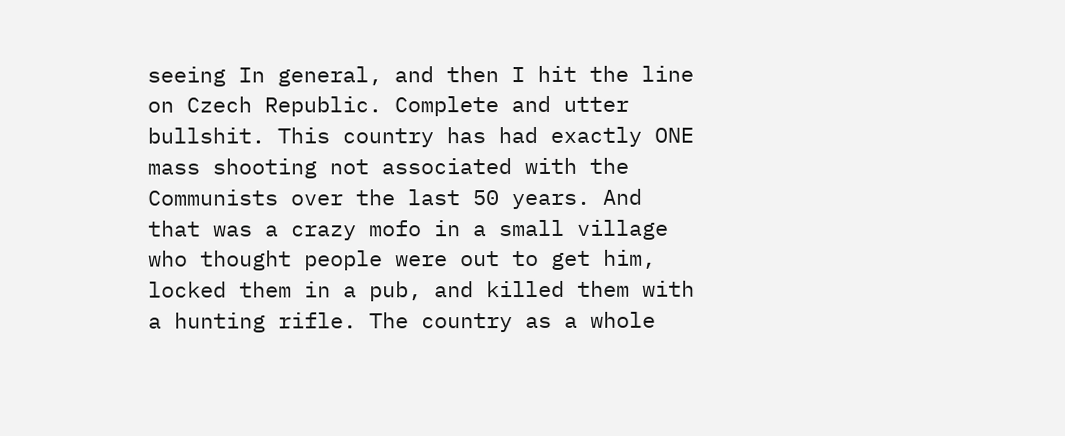seeing In general, and then I hit the line on Czech Republic. Complete and utter bullshit. This country has had exactly ONE mass shooting not associated with the Communists over the last 50 years. And that was a crazy mofo in a small village who thought people were out to get him, locked them in a pub, and killed them with a hunting rifle. The country as a whole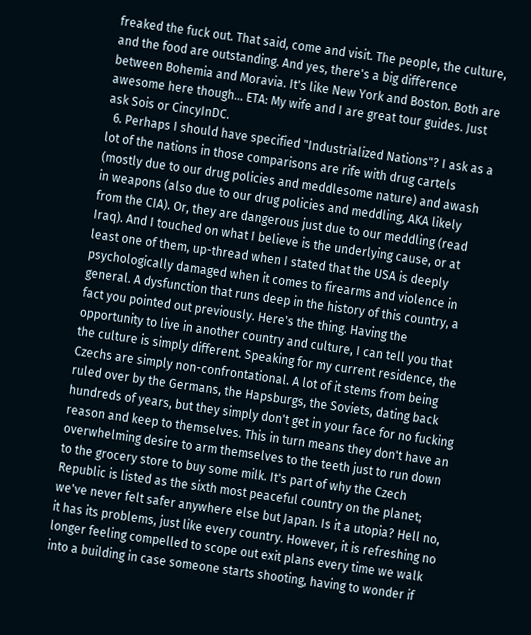freaked the fuck out. That said, come and visit. The people, the culture, and the food are outstanding. And yes, there's a big difference between Bohemia and Moravia. It's like New York and Boston. Both are awesome here though... ETA: My wife and I are great tour guides. Just ask Sois or CincyInDC.
  6. Perhaps I should have specified "Industrialized Nations"? I ask as a lot of the nations in those comparisons are rife with drug cartels (mostly due to our drug policies and meddlesome nature) and awash in weapons (also due to our drug policies and meddling, AKA likely from the CIA). Or, they are dangerous just due to our meddling (read Iraq). And I touched on what I believe is the underlying cause, or at least one of them, up-thread when I stated that the USA is deeply psychologically damaged when it comes to firearms and violence in general. A dysfunction that runs deep in the history of this country, a fact you pointed out previously. Here's the thing. Having the opportunity to live in another country and culture, I can tell you that the culture is simply different. Speaking for my current residence, the Czechs are simply non-confrontational. A lot of it stems from being ruled over by the Germans, the Hapsburgs, the Soviets, dating back hundreds of years, but they simply don't get in your face for no fucking reason and keep to themselves. This in turn means they don't have an overwhelming desire to arm themselves to the teeth just to run down to the grocery store to buy some milk. It's part of why the Czech Republic is listed as the sixth most peaceful country on the planet; we've never felt safer anywhere else but Japan. Is it a utopia? Hell no, it has its problems, just like every country. However, it is refreshing no longer feeling compelled to scope out exit plans every time we walk into a building in case someone starts shooting, having to wonder if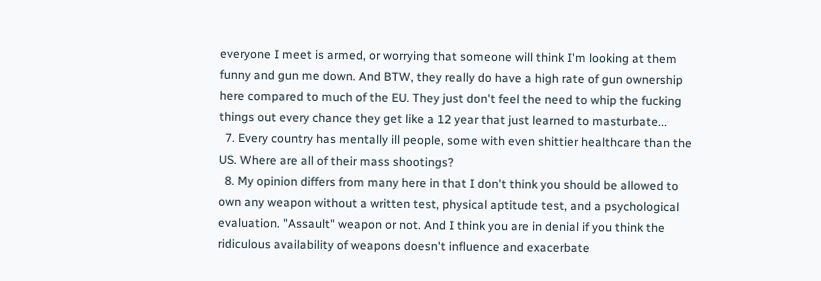everyone I meet is armed, or worrying that someone will think I'm looking at them funny and gun me down. And BTW, they really do have a high rate of gun ownership here compared to much of the EU. They just don't feel the need to whip the fucking things out every chance they get like a 12 year that just learned to masturbate...
  7. Every country has mentally ill people, some with even shittier healthcare than the US. Where are all of their mass shootings?
  8. My opinion differs from many here in that I don't think you should be allowed to own any weapon without a written test, physical aptitude test, and a psychological evaluation. "Assault" weapon or not. And I think you are in denial if you think the ridiculous availability of weapons doesn't influence and exacerbate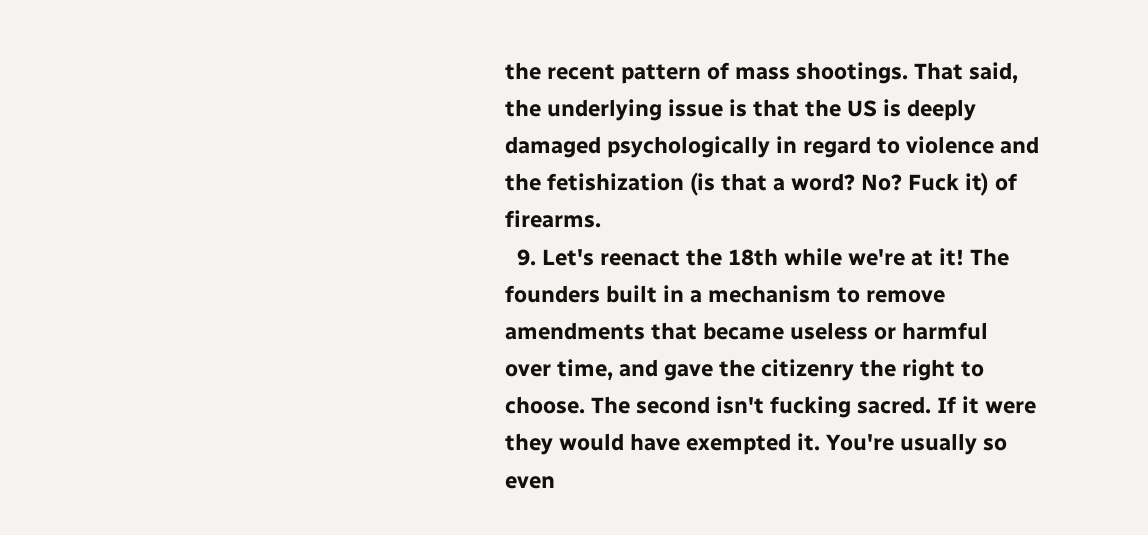the recent pattern of mass shootings. That said, the underlying issue is that the US is deeply damaged psychologically in regard to violence and the fetishization (is that a word? No? Fuck it) of firearms.
  9. Let's reenact the 18th while we're at it! The founders built in a mechanism to remove amendments that became useless or harmful over time, and gave the citizenry the right to choose. The second isn't fucking sacred. If it were they would have exempted it. You're usually so even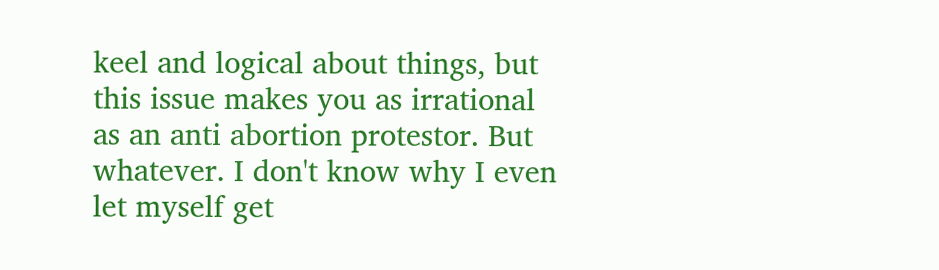keel and logical about things, but this issue makes you as irrational as an anti abortion protestor. But whatever. I don't know why I even let myself get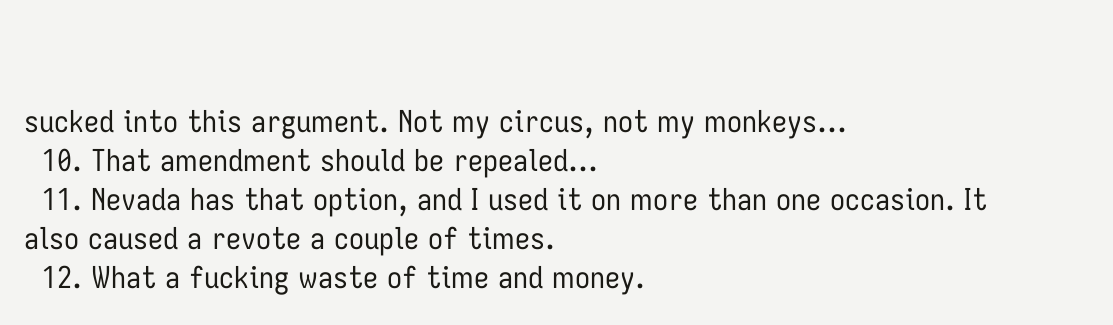sucked into this argument. Not my circus, not my monkeys...
  10. That amendment should be repealed...
  11. Nevada has that option, and I used it on more than one occasion. It also caused a revote a couple of times.
  12. What a fucking waste of time and money.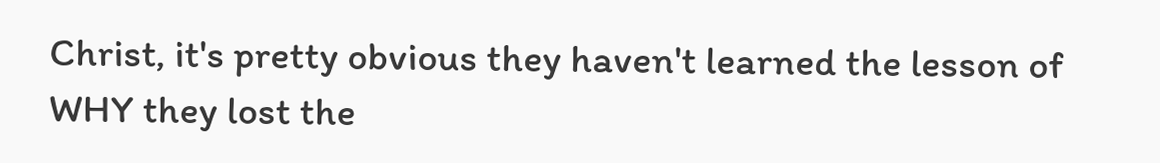Christ, it's pretty obvious they haven't learned the lesson of WHY they lost the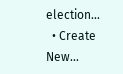election...
  • Create New...